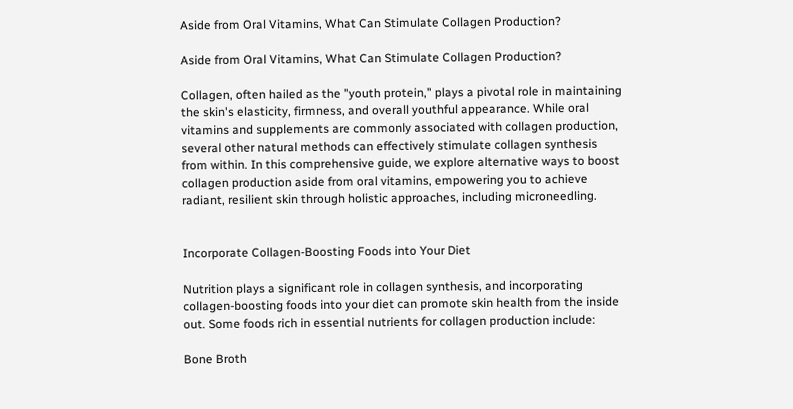Aside from Oral Vitamins, What Can Stimulate Collagen Production?

Aside from Oral Vitamins, What Can Stimulate Collagen Production?

Collagen, often hailed as the "youth protein," plays a pivotal role in maintaining the skin's elasticity, firmness, and overall youthful appearance. While oral vitamins and supplements are commonly associated with collagen production, several other natural methods can effectively stimulate collagen synthesis from within. In this comprehensive guide, we explore alternative ways to boost collagen production aside from oral vitamins, empowering you to achieve radiant, resilient skin through holistic approaches, including microneedling.


Incorporate Collagen-Boosting Foods into Your Diet

Nutrition plays a significant role in collagen synthesis, and incorporating collagen-boosting foods into your diet can promote skin health from the inside out. Some foods rich in essential nutrients for collagen production include:

Bone Broth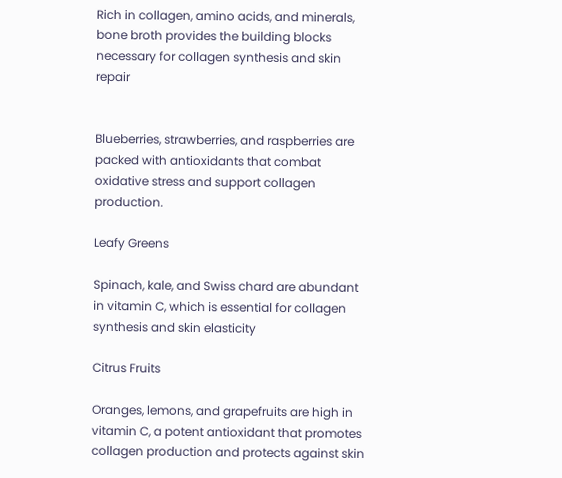Rich in collagen, amino acids, and minerals, bone broth provides the building blocks necessary for collagen synthesis and skin repair


Blueberries, strawberries, and raspberries are packed with antioxidants that combat oxidative stress and support collagen production.

Leafy Greens

Spinach, kale, and Swiss chard are abundant in vitamin C, which is essential for collagen synthesis and skin elasticity

Citrus Fruits

Oranges, lemons, and grapefruits are high in vitamin C, a potent antioxidant that promotes collagen production and protects against skin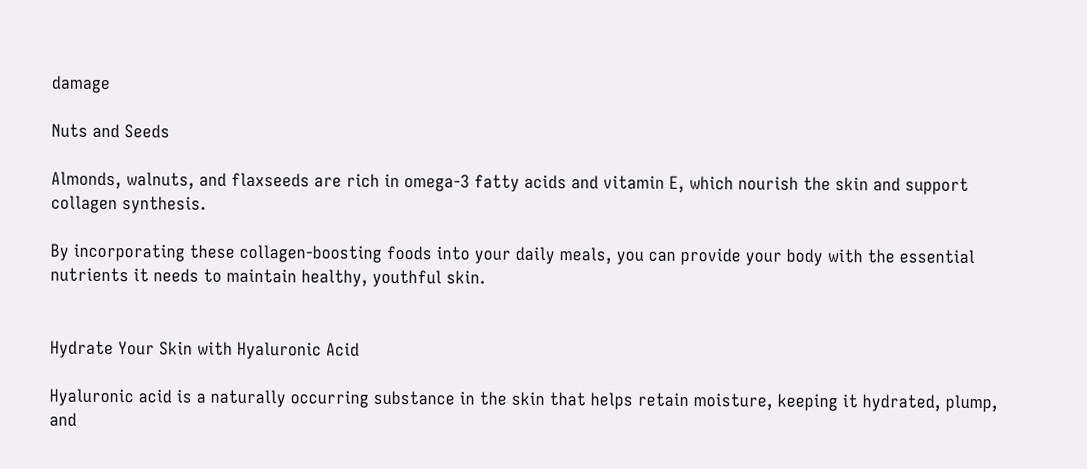damage

Nuts and Seeds

Almonds, walnuts, and flaxseeds are rich in omega-3 fatty acids and vitamin E, which nourish the skin and support collagen synthesis.

By incorporating these collagen-boosting foods into your daily meals, you can provide your body with the essential nutrients it needs to maintain healthy, youthful skin.


Hydrate Your Skin with Hyaluronic Acid

Hyaluronic acid is a naturally occurring substance in the skin that helps retain moisture, keeping it hydrated, plump, and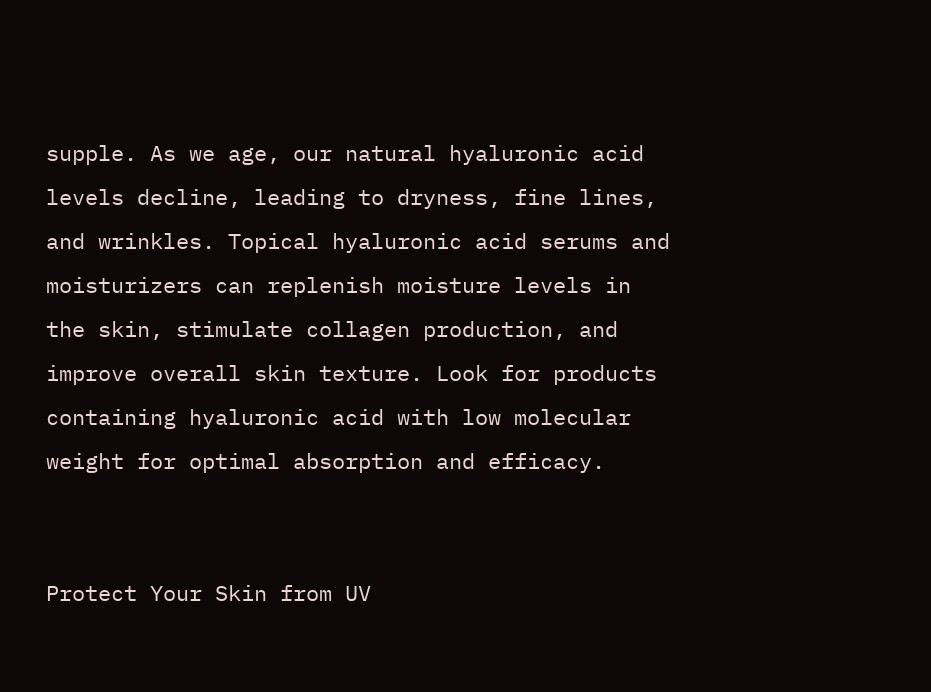supple. As we age, our natural hyaluronic acid levels decline, leading to dryness, fine lines, and wrinkles. Topical hyaluronic acid serums and moisturizers can replenish moisture levels in the skin, stimulate collagen production, and improve overall skin texture. Look for products containing hyaluronic acid with low molecular weight for optimal absorption and efficacy.


Protect Your Skin from UV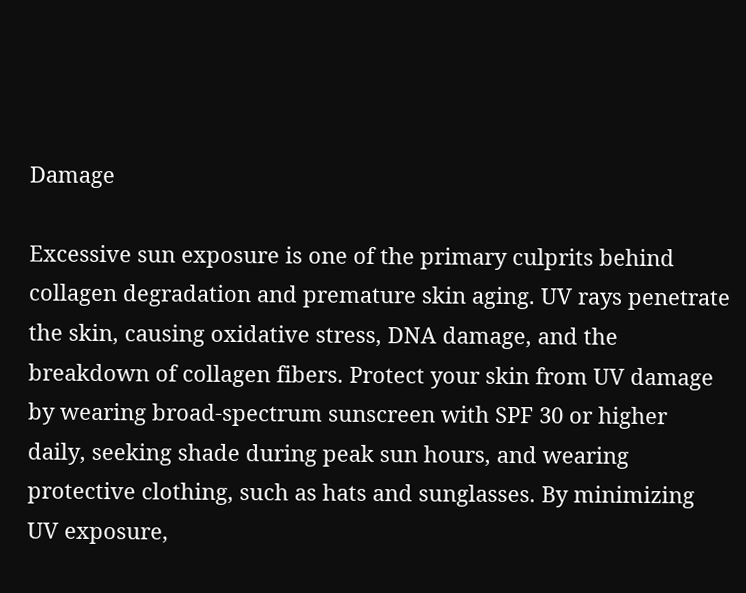Damage

Excessive sun exposure is one of the primary culprits behind collagen degradation and premature skin aging. UV rays penetrate the skin, causing oxidative stress, DNA damage, and the breakdown of collagen fibers. Protect your skin from UV damage by wearing broad-spectrum sunscreen with SPF 30 or higher daily, seeking shade during peak sun hours, and wearing protective clothing, such as hats and sunglasses. By minimizing UV exposure,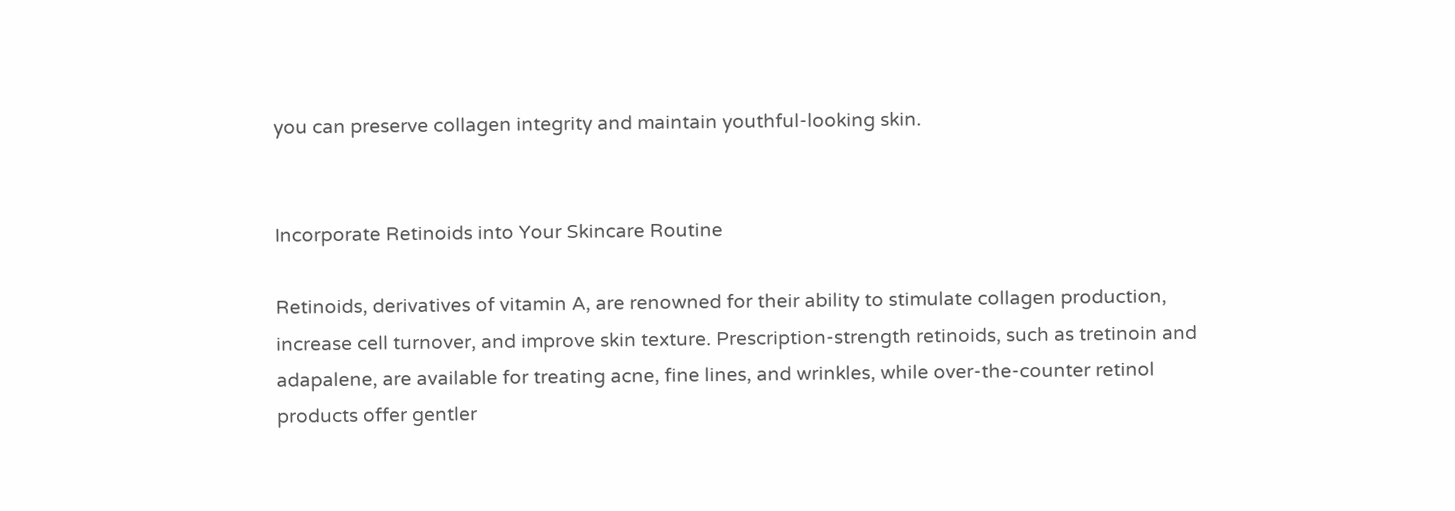you can preserve collagen integrity and maintain youthful-looking skin.


Incorporate Retinoids into Your Skincare Routine

Retinoids, derivatives of vitamin A, are renowned for their ability to stimulate collagen production, increase cell turnover, and improve skin texture. Prescription-strength retinoids, such as tretinoin and adapalene, are available for treating acne, fine lines, and wrinkles, while over-the-counter retinol products offer gentler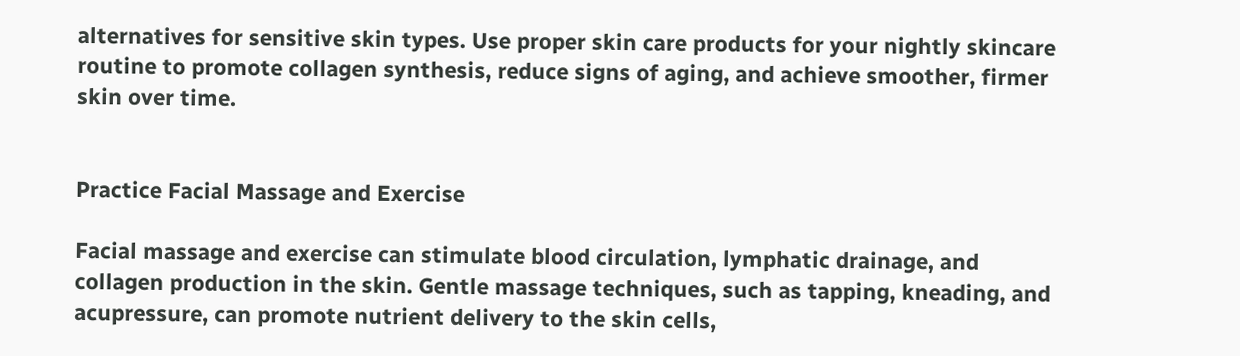alternatives for sensitive skin types. Use proper skin care products for your nightly skincare routine to promote collagen synthesis, reduce signs of aging, and achieve smoother, firmer skin over time.


Practice Facial Massage and Exercise

Facial massage and exercise can stimulate blood circulation, lymphatic drainage, and collagen production in the skin. Gentle massage techniques, such as tapping, kneading, and acupressure, can promote nutrient delivery to the skin cells,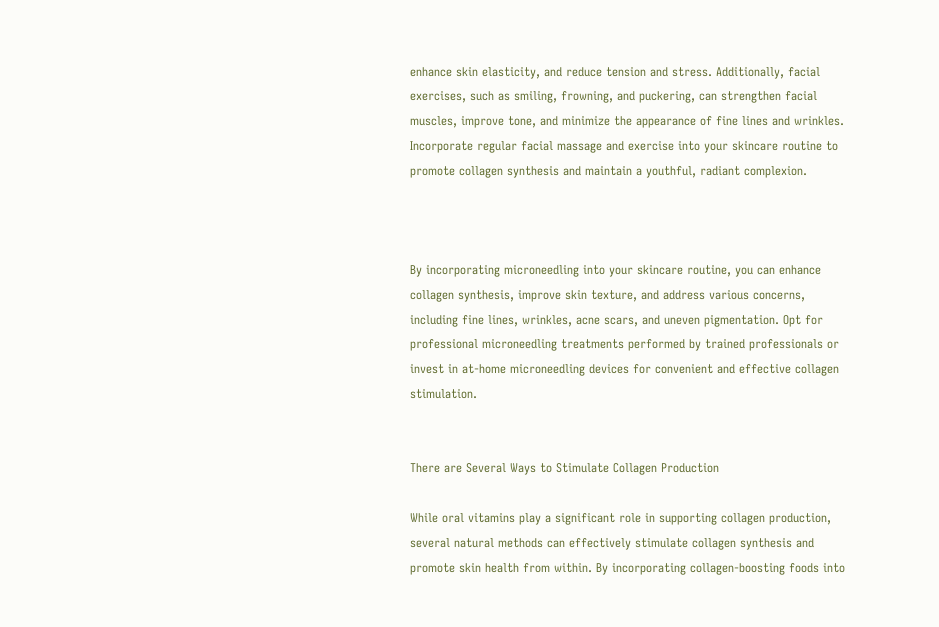enhance skin elasticity, and reduce tension and stress. Additionally, facial exercises, such as smiling, frowning, and puckering, can strengthen facial muscles, improve tone, and minimize the appearance of fine lines and wrinkles. Incorporate regular facial massage and exercise into your skincare routine to promote collagen synthesis and maintain a youthful, radiant complexion.



By incorporating microneedling into your skincare routine, you can enhance collagen synthesis, improve skin texture, and address various concerns, including fine lines, wrinkles, acne scars, and uneven pigmentation. Opt for professional microneedling treatments performed by trained professionals or invest in at-home microneedling devices for convenient and effective collagen stimulation.


There are Several Ways to Stimulate Collagen Production

While oral vitamins play a significant role in supporting collagen production, several natural methods can effectively stimulate collagen synthesis and promote skin health from within. By incorporating collagen-boosting foods into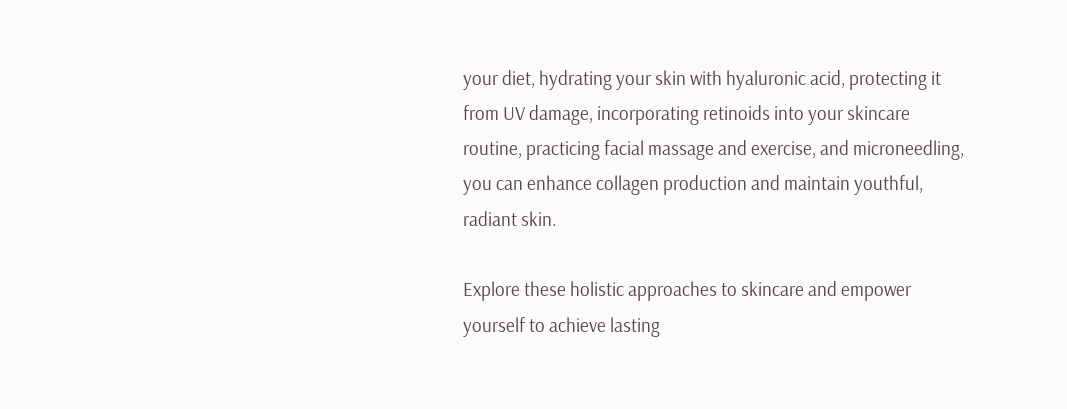your diet, hydrating your skin with hyaluronic acid, protecting it from UV damage, incorporating retinoids into your skincare routine, practicing facial massage and exercise, and microneedling, you can enhance collagen production and maintain youthful, radiant skin.

Explore these holistic approaches to skincare and empower yourself to achieve lasting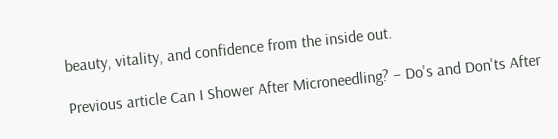beauty, vitality, and confidence from the inside out.

Previous article Can I Shower After Microneedling? – Do's and Don'ts After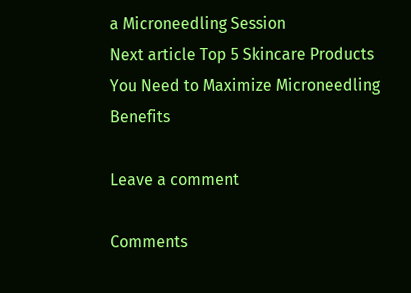a Microneedling Session
Next article Top 5 Skincare Products You Need to Maximize Microneedling Benefits

Leave a comment

Comments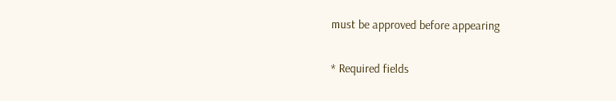must be approved before appearing

* Required fields